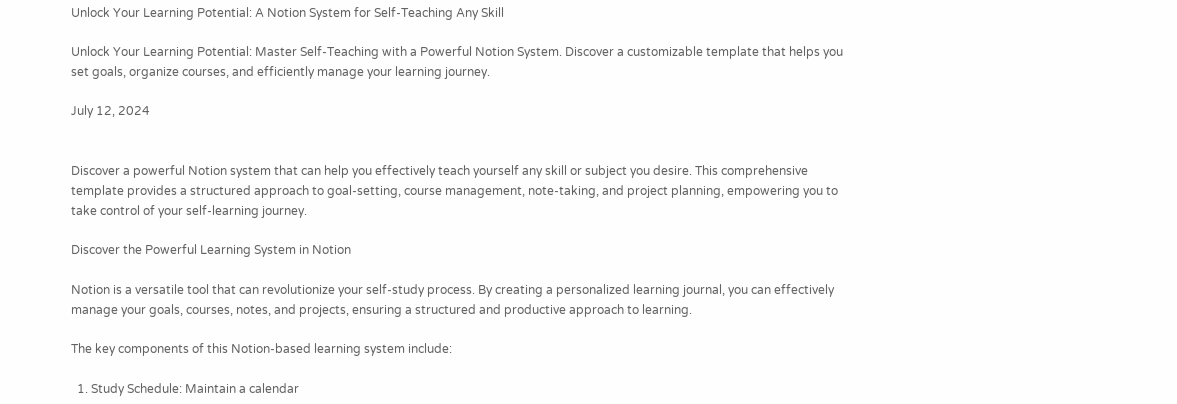Unlock Your Learning Potential: A Notion System for Self-Teaching Any Skill

Unlock Your Learning Potential: Master Self-Teaching with a Powerful Notion System. Discover a customizable template that helps you set goals, organize courses, and efficiently manage your learning journey.

July 12, 2024


Discover a powerful Notion system that can help you effectively teach yourself any skill or subject you desire. This comprehensive template provides a structured approach to goal-setting, course management, note-taking, and project planning, empowering you to take control of your self-learning journey.

Discover the Powerful Learning System in Notion

Notion is a versatile tool that can revolutionize your self-study process. By creating a personalized learning journal, you can effectively manage your goals, courses, notes, and projects, ensuring a structured and productive approach to learning.

The key components of this Notion-based learning system include:

  1. Study Schedule: Maintain a calendar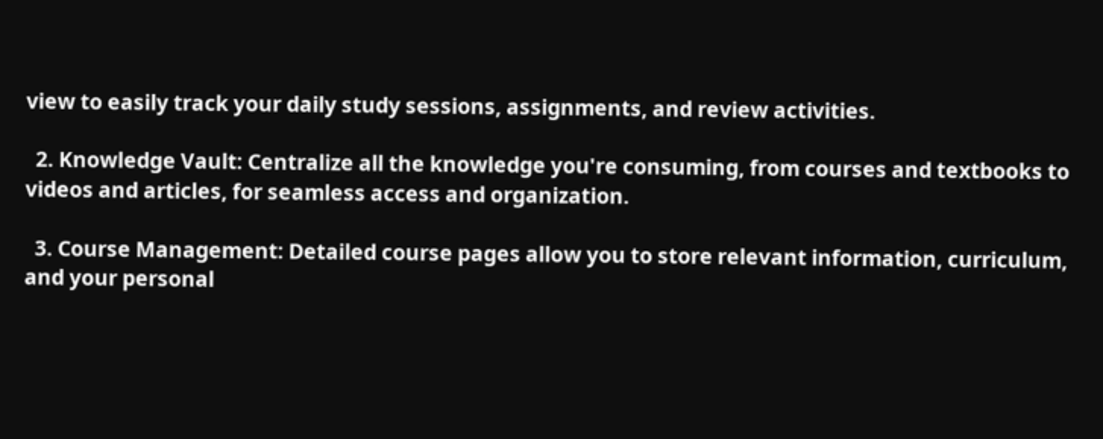view to easily track your daily study sessions, assignments, and review activities.

  2. Knowledge Vault: Centralize all the knowledge you're consuming, from courses and textbooks to videos and articles, for seamless access and organization.

  3. Course Management: Detailed course pages allow you to store relevant information, curriculum, and your personal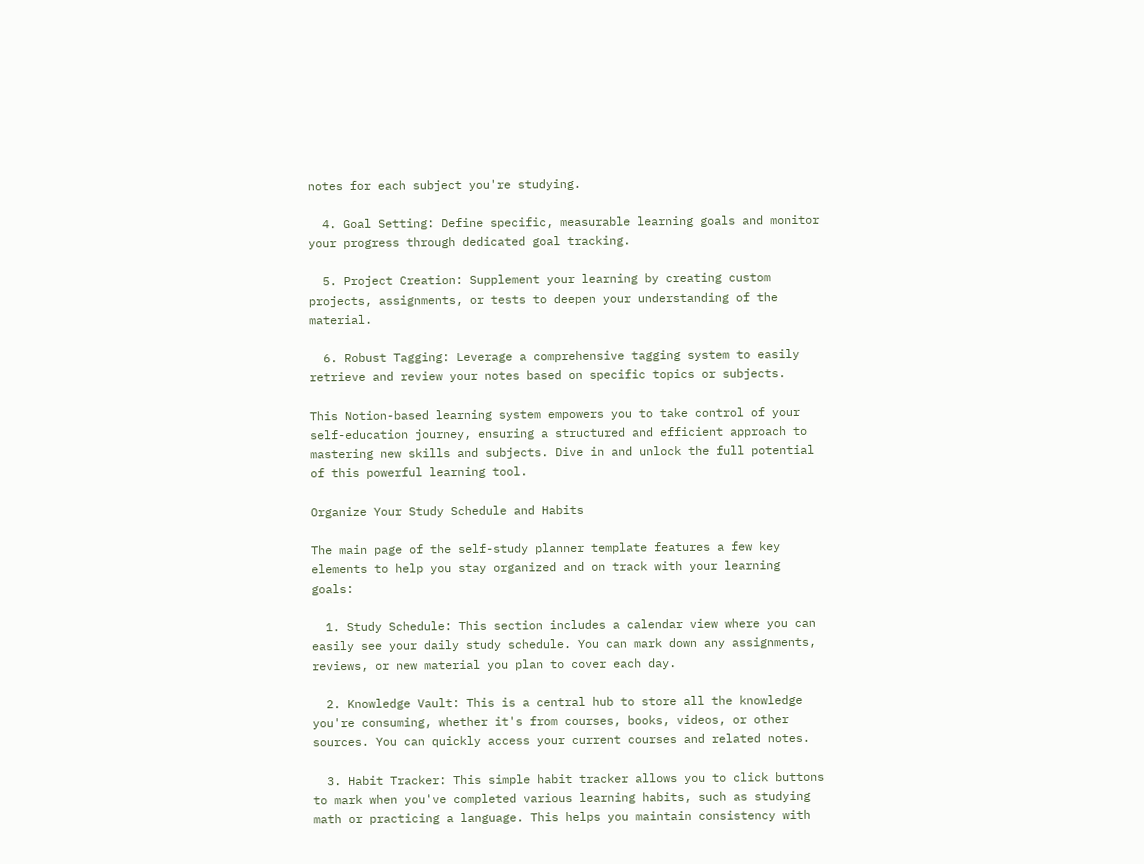notes for each subject you're studying.

  4. Goal Setting: Define specific, measurable learning goals and monitor your progress through dedicated goal tracking.

  5. Project Creation: Supplement your learning by creating custom projects, assignments, or tests to deepen your understanding of the material.

  6. Robust Tagging: Leverage a comprehensive tagging system to easily retrieve and review your notes based on specific topics or subjects.

This Notion-based learning system empowers you to take control of your self-education journey, ensuring a structured and efficient approach to mastering new skills and subjects. Dive in and unlock the full potential of this powerful learning tool.

Organize Your Study Schedule and Habits

The main page of the self-study planner template features a few key elements to help you stay organized and on track with your learning goals:

  1. Study Schedule: This section includes a calendar view where you can easily see your daily study schedule. You can mark down any assignments, reviews, or new material you plan to cover each day.

  2. Knowledge Vault: This is a central hub to store all the knowledge you're consuming, whether it's from courses, books, videos, or other sources. You can quickly access your current courses and related notes.

  3. Habit Tracker: This simple habit tracker allows you to click buttons to mark when you've completed various learning habits, such as studying math or practicing a language. This helps you maintain consistency with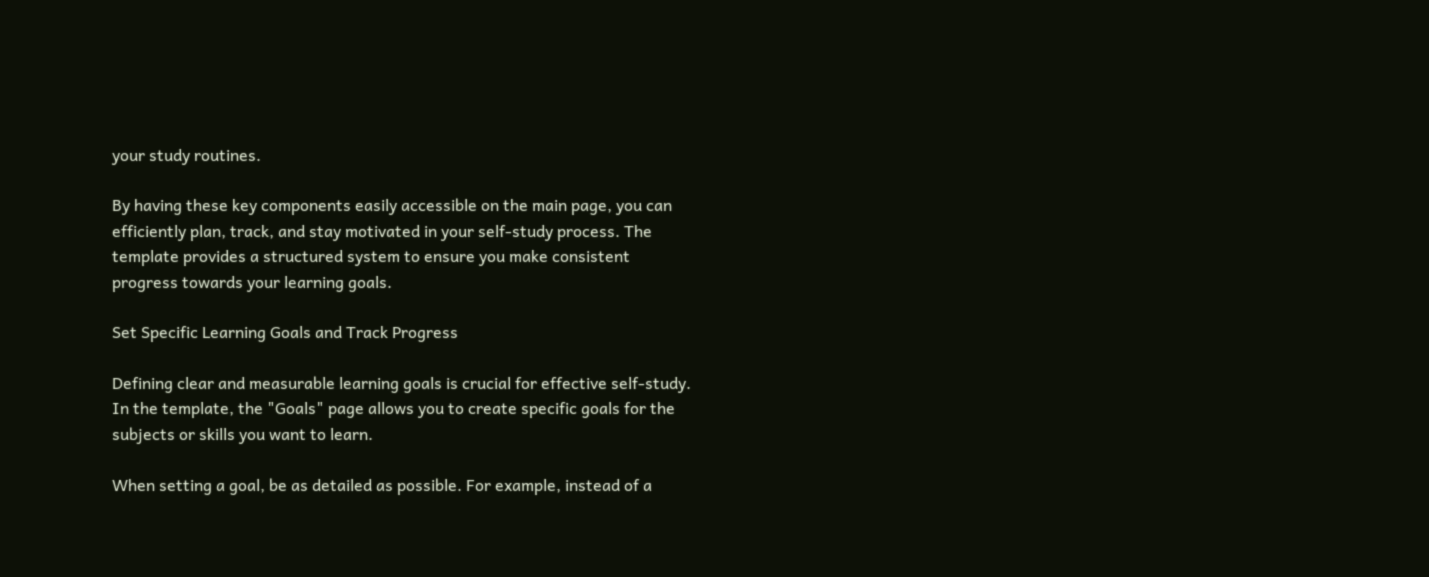your study routines.

By having these key components easily accessible on the main page, you can efficiently plan, track, and stay motivated in your self-study process. The template provides a structured system to ensure you make consistent progress towards your learning goals.

Set Specific Learning Goals and Track Progress

Defining clear and measurable learning goals is crucial for effective self-study. In the template, the "Goals" page allows you to create specific goals for the subjects or skills you want to learn.

When setting a goal, be as detailed as possible. For example, instead of a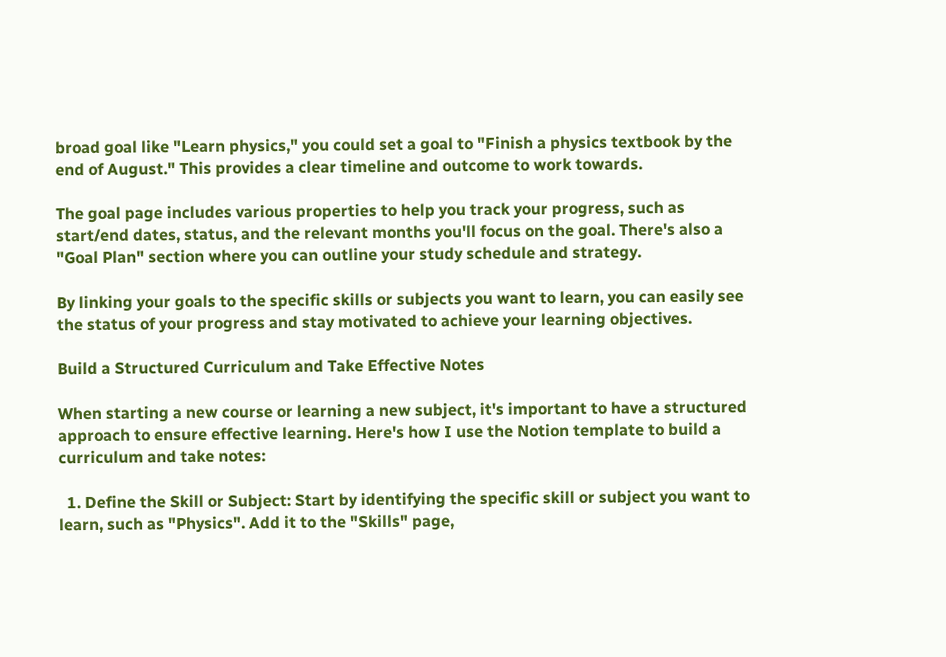broad goal like "Learn physics," you could set a goal to "Finish a physics textbook by the end of August." This provides a clear timeline and outcome to work towards.

The goal page includes various properties to help you track your progress, such as start/end dates, status, and the relevant months you'll focus on the goal. There's also a "Goal Plan" section where you can outline your study schedule and strategy.

By linking your goals to the specific skills or subjects you want to learn, you can easily see the status of your progress and stay motivated to achieve your learning objectives.

Build a Structured Curriculum and Take Effective Notes

When starting a new course or learning a new subject, it's important to have a structured approach to ensure effective learning. Here's how I use the Notion template to build a curriculum and take notes:

  1. Define the Skill or Subject: Start by identifying the specific skill or subject you want to learn, such as "Physics". Add it to the "Skills" page,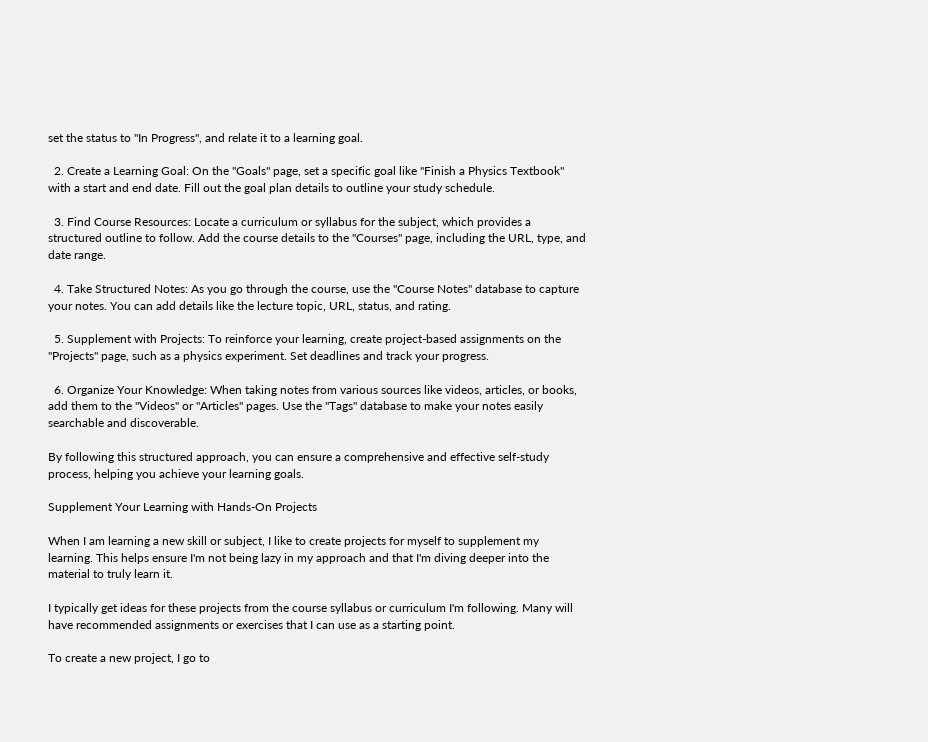set the status to "In Progress", and relate it to a learning goal.

  2. Create a Learning Goal: On the "Goals" page, set a specific goal like "Finish a Physics Textbook" with a start and end date. Fill out the goal plan details to outline your study schedule.

  3. Find Course Resources: Locate a curriculum or syllabus for the subject, which provides a structured outline to follow. Add the course details to the "Courses" page, including the URL, type, and date range.

  4. Take Structured Notes: As you go through the course, use the "Course Notes" database to capture your notes. You can add details like the lecture topic, URL, status, and rating.

  5. Supplement with Projects: To reinforce your learning, create project-based assignments on the "Projects" page, such as a physics experiment. Set deadlines and track your progress.

  6. Organize Your Knowledge: When taking notes from various sources like videos, articles, or books, add them to the "Videos" or "Articles" pages. Use the "Tags" database to make your notes easily searchable and discoverable.

By following this structured approach, you can ensure a comprehensive and effective self-study process, helping you achieve your learning goals.

Supplement Your Learning with Hands-On Projects

When I am learning a new skill or subject, I like to create projects for myself to supplement my learning. This helps ensure I'm not being lazy in my approach and that I'm diving deeper into the material to truly learn it.

I typically get ideas for these projects from the course syllabus or curriculum I'm following. Many will have recommended assignments or exercises that I can use as a starting point.

To create a new project, I go to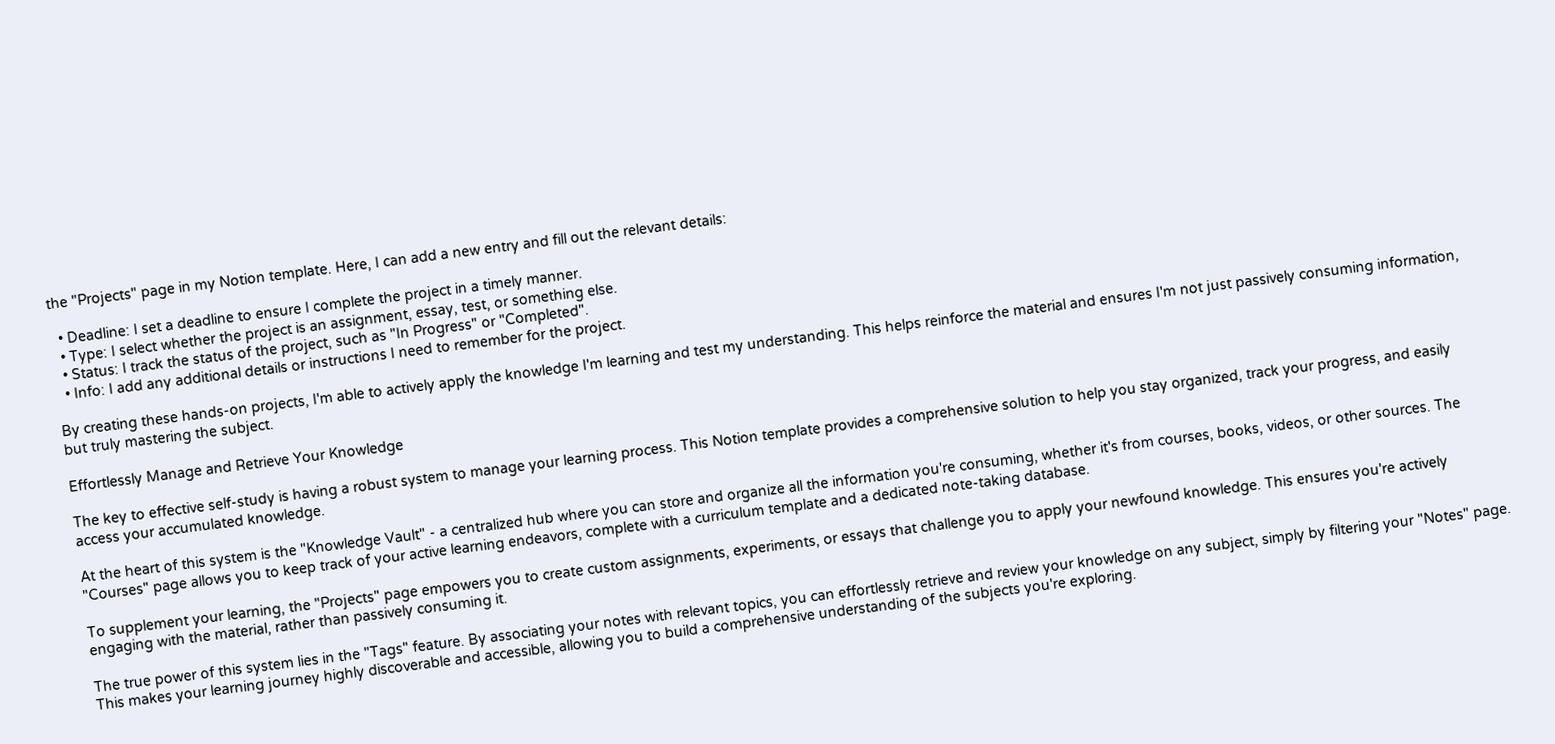the "Projects" page in my Notion template. Here, I can add a new entry and fill out the relevant details:

  • Deadline: I set a deadline to ensure I complete the project in a timely manner.
  • Type: I select whether the project is an assignment, essay, test, or something else.
  • Status: I track the status of the project, such as "In Progress" or "Completed".
  • Info: I add any additional details or instructions I need to remember for the project.

By creating these hands-on projects, I'm able to actively apply the knowledge I'm learning and test my understanding. This helps reinforce the material and ensures I'm not just passively consuming information, but truly mastering the subject.

Effortlessly Manage and Retrieve Your Knowledge

The key to effective self-study is having a robust system to manage your learning process. This Notion template provides a comprehensive solution to help you stay organized, track your progress, and easily access your accumulated knowledge.

At the heart of this system is the "Knowledge Vault" - a centralized hub where you can store and organize all the information you're consuming, whether it's from courses, books, videos, or other sources. The "Courses" page allows you to keep track of your active learning endeavors, complete with a curriculum template and a dedicated note-taking database.

To supplement your learning, the "Projects" page empowers you to create custom assignments, experiments, or essays that challenge you to apply your newfound knowledge. This ensures you're actively engaging with the material, rather than passively consuming it.

The true power of this system lies in the "Tags" feature. By associating your notes with relevant topics, you can effortlessly retrieve and review your knowledge on any subject, simply by filtering your "Notes" page. This makes your learning journey highly discoverable and accessible, allowing you to build a comprehensive understanding of the subjects you're exploring.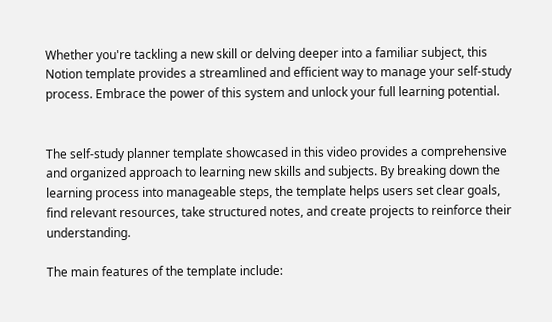Whether you're tackling a new skill or delving deeper into a familiar subject, this Notion template provides a streamlined and efficient way to manage your self-study process. Embrace the power of this system and unlock your full learning potential.


The self-study planner template showcased in this video provides a comprehensive and organized approach to learning new skills and subjects. By breaking down the learning process into manageable steps, the template helps users set clear goals, find relevant resources, take structured notes, and create projects to reinforce their understanding.

The main features of the template include: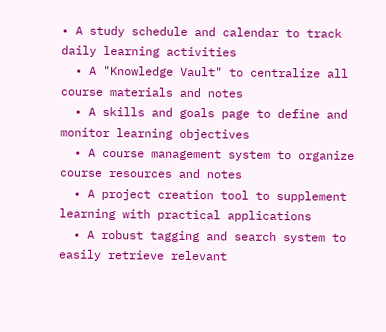• A study schedule and calendar to track daily learning activities
  • A "Knowledge Vault" to centralize all course materials and notes
  • A skills and goals page to define and monitor learning objectives
  • A course management system to organize course resources and notes
  • A project creation tool to supplement learning with practical applications
  • A robust tagging and search system to easily retrieve relevant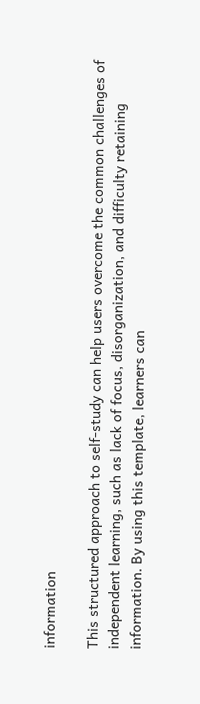information

This structured approach to self-study can help users overcome the common challenges of independent learning, such as lack of focus, disorganization, and difficulty retaining information. By using this template, learners can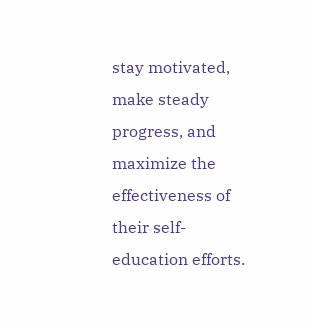stay motivated, make steady progress, and maximize the effectiveness of their self-education efforts.